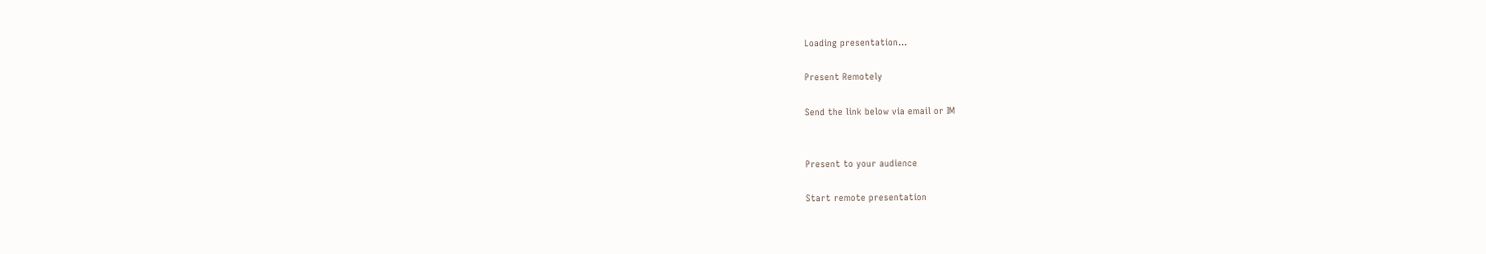Loading presentation...

Present Remotely

Send the link below via email or IM


Present to your audience

Start remote presentation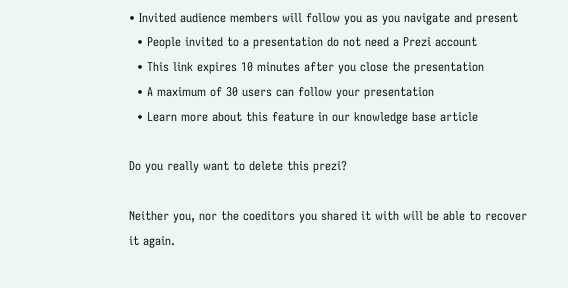• Invited audience members will follow you as you navigate and present
  • People invited to a presentation do not need a Prezi account
  • This link expires 10 minutes after you close the presentation
  • A maximum of 30 users can follow your presentation
  • Learn more about this feature in our knowledge base article

Do you really want to delete this prezi?

Neither you, nor the coeditors you shared it with will be able to recover it again.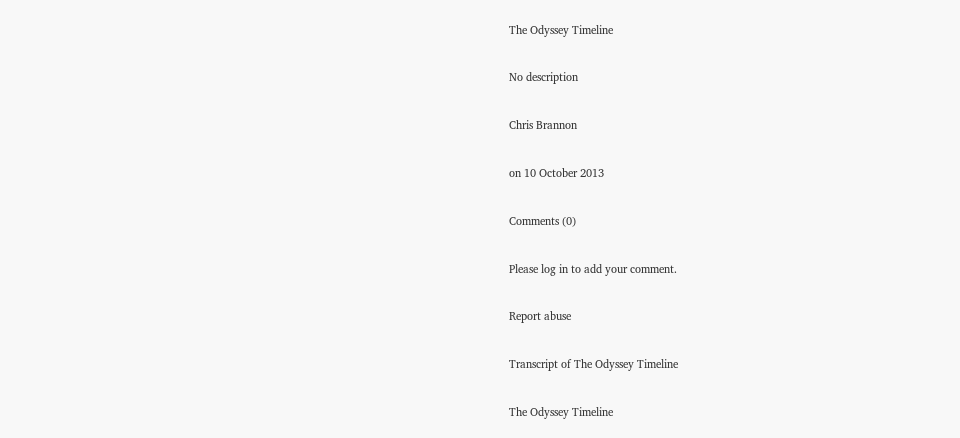The Odyssey Timeline

No description

Chris Brannon

on 10 October 2013

Comments (0)

Please log in to add your comment.

Report abuse

Transcript of The Odyssey Timeline

The Odyssey Timeline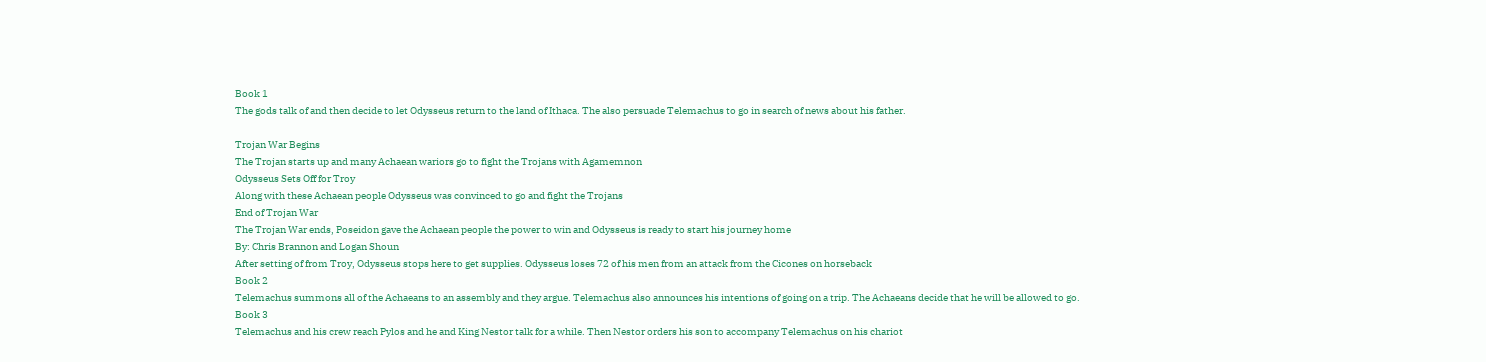Book 1
The gods talk of and then decide to let Odysseus return to the land of Ithaca. The also persuade Telemachus to go in search of news about his father.

Trojan War Begins
The Trojan starts up and many Achaean wariors go to fight the Trojans with Agamemnon
Odysseus Sets Off for Troy
Along with these Achaean people Odysseus was convinced to go and fight the Trojans
End of Trojan War
The Trojan War ends, Poseidon gave the Achaean people the power to win and Odysseus is ready to start his journey home
By: Chris Brannon and Logan Shoun
After setting of from Troy, Odysseus stops here to get supplies. Odysseus loses 72 of his men from an attack from the Cicones on horseback
Book 2
Telemachus summons all of the Achaeans to an assembly and they argue. Telemachus also announces his intentions of going on a trip. The Achaeans decide that he will be allowed to go.
Book 3
Telemachus and his crew reach Pylos and he and King Nestor talk for a while. Then Nestor orders his son to accompany Telemachus on his chariot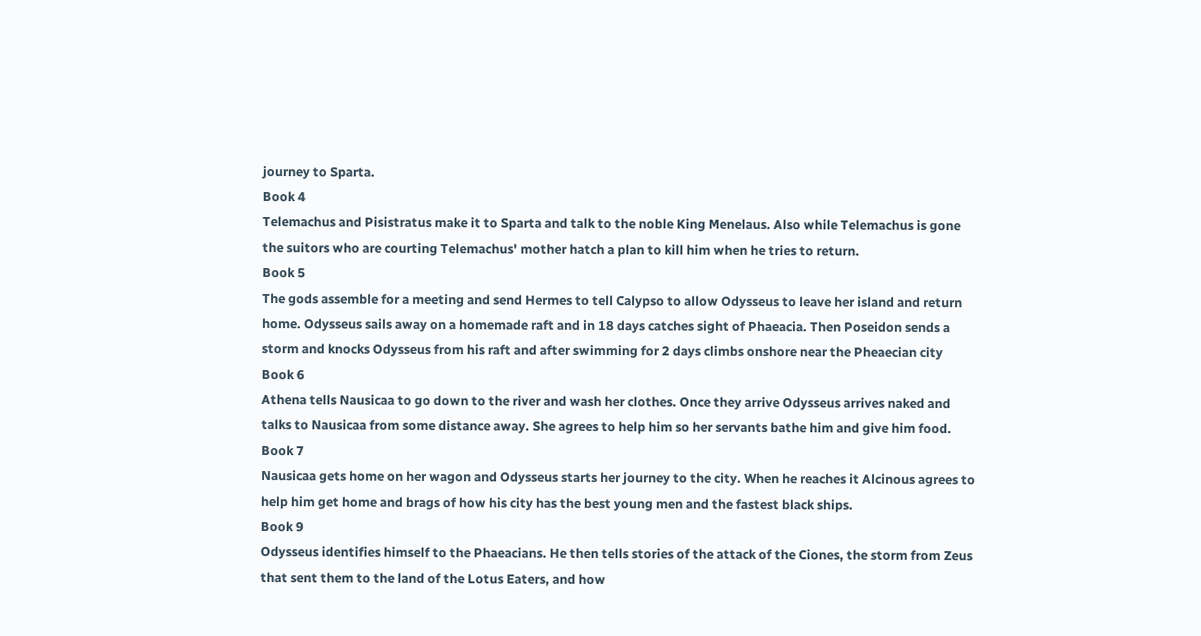journey to Sparta.
Book 4
Telemachus and Pisistratus make it to Sparta and talk to the noble King Menelaus. Also while Telemachus is gone the suitors who are courting Telemachus' mother hatch a plan to kill him when he tries to return.
Book 5
The gods assemble for a meeting and send Hermes to tell Calypso to allow Odysseus to leave her island and return home. Odysseus sails away on a homemade raft and in 18 days catches sight of Phaeacia. Then Poseidon sends a storm and knocks Odysseus from his raft and after swimming for 2 days climbs onshore near the Pheaecian city
Book 6
Athena tells Nausicaa to go down to the river and wash her clothes. Once they arrive Odysseus arrives naked and talks to Nausicaa from some distance away. She agrees to help him so her servants bathe him and give him food.
Book 7
Nausicaa gets home on her wagon and Odysseus starts her journey to the city. When he reaches it Alcinous agrees to help him get home and brags of how his city has the best young men and the fastest black ships.
Book 9
Odysseus identifies himself to the Phaeacians. He then tells stories of the attack of the Ciones, the storm from Zeus that sent them to the land of the Lotus Eaters, and how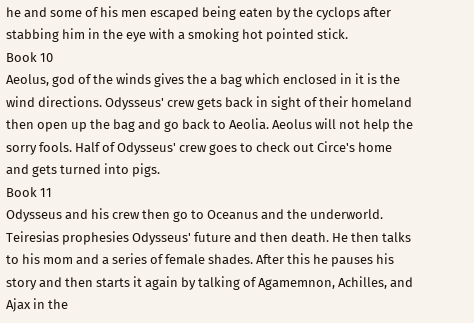he and some of his men escaped being eaten by the cyclops after stabbing him in the eye with a smoking hot pointed stick.
Book 10
Aeolus, god of the winds gives the a bag which enclosed in it is the wind directions. Odysseus' crew gets back in sight of their homeland then open up the bag and go back to Aeolia. Aeolus will not help the sorry fools. Half of Odysseus' crew goes to check out Circe's home and gets turned into pigs.
Book 11
Odysseus and his crew then go to Oceanus and the underworld. Teiresias prophesies Odysseus' future and then death. He then talks to his mom and a series of female shades. After this he pauses his story and then starts it again by talking of Agamemnon, Achilles, and Ajax in the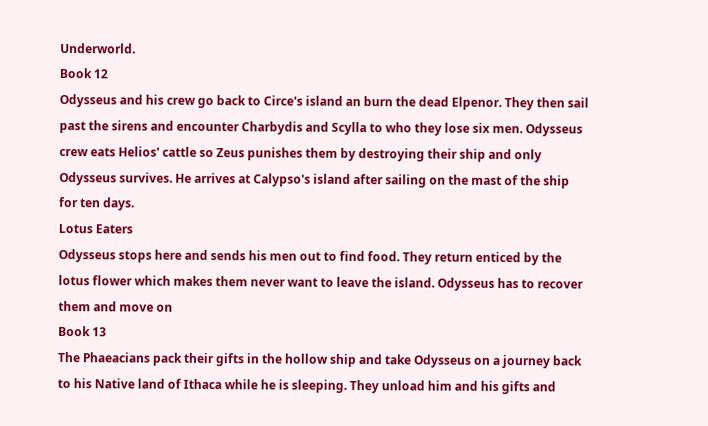Underworld.
Book 12
Odysseus and his crew go back to Circe's island an burn the dead Elpenor. They then sail past the sirens and encounter Charbydis and Scylla to who they lose six men. Odysseus crew eats Helios' cattle so Zeus punishes them by destroying their ship and only Odysseus survives. He arrives at Calypso's island after sailing on the mast of the ship for ten days.
Lotus Eaters
Odysseus stops here and sends his men out to find food. They return enticed by the lotus flower which makes them never want to leave the island. Odysseus has to recover them and move on
Book 13
The Phaeacians pack their gifts in the hollow ship and take Odysseus on a journey back to his Native land of Ithaca while he is sleeping. They unload him and his gifts and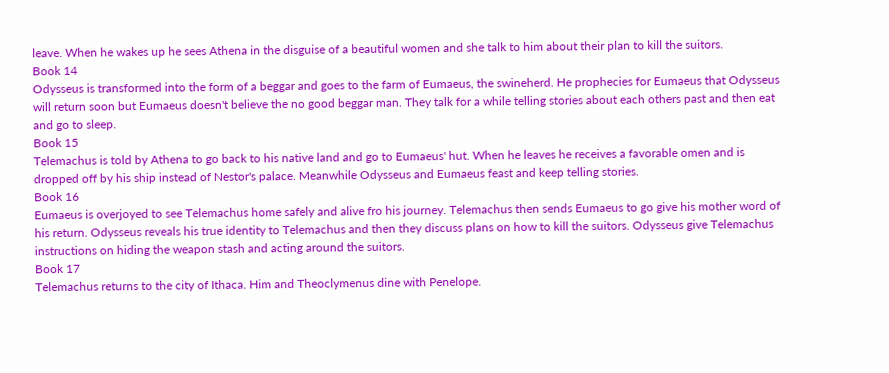leave. When he wakes up he sees Athena in the disguise of a beautiful women and she talk to him about their plan to kill the suitors.
Book 14
Odysseus is transformed into the form of a beggar and goes to the farm of Eumaeus, the swineherd. He prophecies for Eumaeus that Odysseus will return soon but Eumaeus doesn't believe the no good beggar man. They talk for a while telling stories about each others past and then eat and go to sleep.
Book 15
Telemachus is told by Athena to go back to his native land and go to Eumaeus' hut. When he leaves he receives a favorable omen and is dropped off by his ship instead of Nestor's palace. Meanwhile Odysseus and Eumaeus feast and keep telling stories.
Book 16
Eumaeus is overjoyed to see Telemachus home safely and alive fro his journey. Telemachus then sends Eumaeus to go give his mother word of his return. Odysseus reveals his true identity to Telemachus and then they discuss plans on how to kill the suitors. Odysseus give Telemachus instructions on hiding the weapon stash and acting around the suitors.
Book 17
Telemachus returns to the city of Ithaca. Him and Theoclymenus dine with Penelope.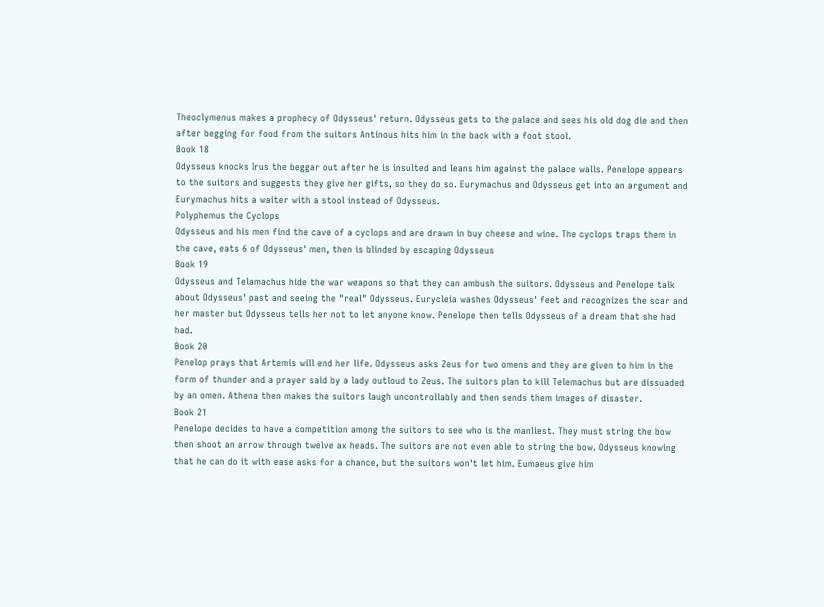Theoclymenus makes a prophecy of Odysseus' return. Odysseus gets to the palace and sees his old dog die and then after begging for food from the suitors Antinous hits him in the back with a foot stool.
Book 18
Odysseus knocks Irus the beggar out after he is insulted and leans him against the palace walls. Penelope appears to the suitors and suggests they give her gifts, so they do so. Eurymachus and Odysseus get into an argument and Eurymachus hits a waiter with a stool instead of Odysseus.
Polyphemus the Cyclops
Odysseus and his men find the cave of a cyclops and are drawn in buy cheese and wine. The cyclops traps them in the cave, eats 6 of Odysseus' men, then is blinded by escaping Odysseus
Book 19
Odysseus and Telamachus hide the war weapons so that they can ambush the suitors. Odysseus and Penelope talk about Odysseus' past and seeing the "real" Odysseus. Eurycleia washes Odysseus' feet and recognizes the scar and her master but Odysseus tells her not to let anyone know. Penelope then tells Odysseus of a dream that she had had.
Book 20
Penelop prays that Artemis will end her life. Odysseus asks Zeus for two omens and they are given to him in the form of thunder and a prayer said by a lady outloud to Zeus. The suitors plan to kill Telemachus but are dissuaded by an omen. Athena then makes the suitors laugh uncontrollably and then sends them images of disaster.
Book 21
Penelope decides to have a competition among the suitors to see who is the manliest. They must string the bow then shoot an arrow through twelve ax heads. The suitors are not even able to string the bow. Odysseus knowing that he can do it with ease asks for a chance, but the suitors won't let him. Eumaeus give him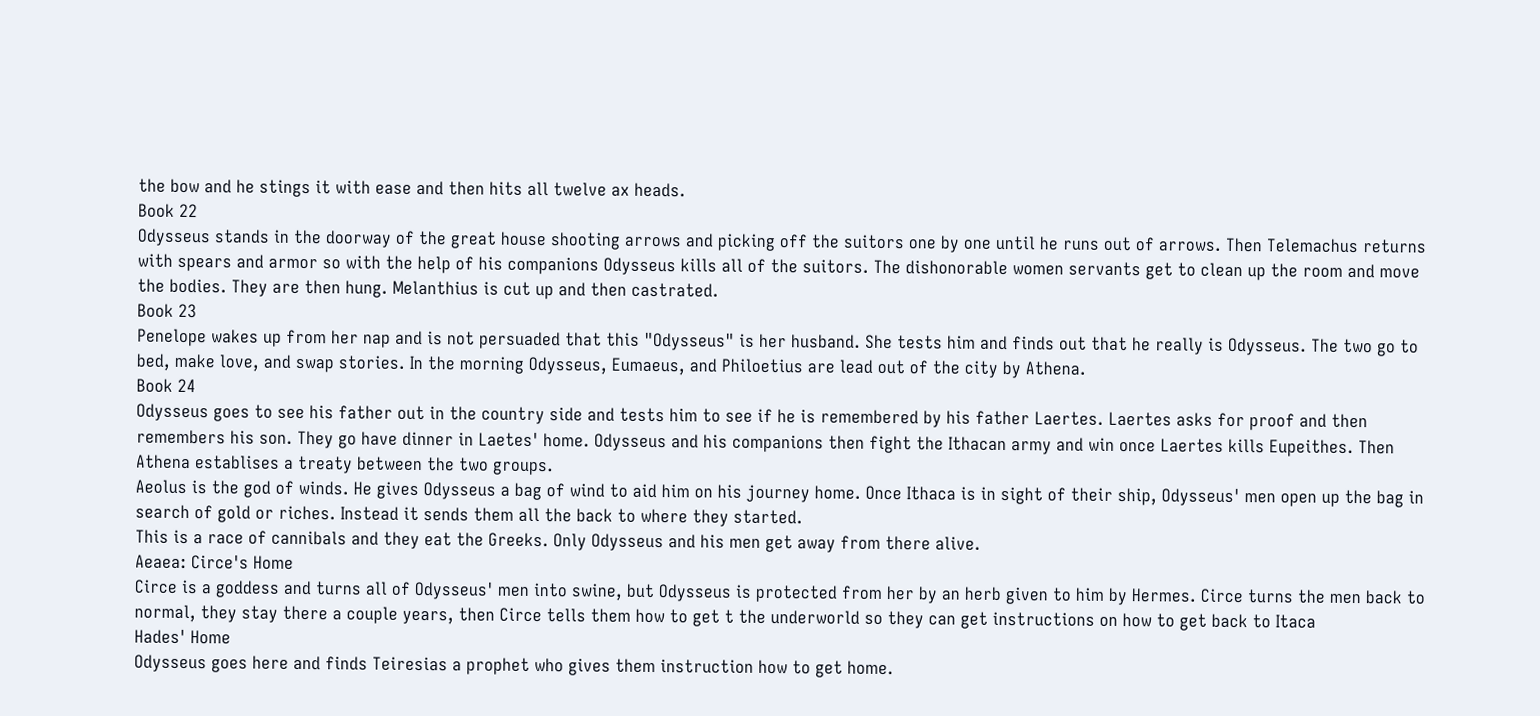the bow and he stings it with ease and then hits all twelve ax heads.
Book 22
Odysseus stands in the doorway of the great house shooting arrows and picking off the suitors one by one until he runs out of arrows. Then Telemachus returns with spears and armor so with the help of his companions Odysseus kills all of the suitors. The dishonorable women servants get to clean up the room and move the bodies. They are then hung. Melanthius is cut up and then castrated.
Book 23
Penelope wakes up from her nap and is not persuaded that this "Odysseus" is her husband. She tests him and finds out that he really is Odysseus. The two go to bed, make love, and swap stories. In the morning Odysseus, Eumaeus, and Philoetius are lead out of the city by Athena.
Book 24
Odysseus goes to see his father out in the country side and tests him to see if he is remembered by his father Laertes. Laertes asks for proof and then remembers his son. They go have dinner in Laetes' home. Odysseus and his companions then fight the Ithacan army and win once Laertes kills Eupeithes. Then Athena establises a treaty between the two groups.
Aeolus is the god of winds. He gives Odysseus a bag of wind to aid him on his journey home. Once Ithaca is in sight of their ship, Odysseus' men open up the bag in search of gold or riches. Instead it sends them all the back to where they started.
This is a race of cannibals and they eat the Greeks. Only Odysseus and his men get away from there alive.
Aeaea: Circe's Home
Circe is a goddess and turns all of Odysseus' men into swine, but Odysseus is protected from her by an herb given to him by Hermes. Circe turns the men back to normal, they stay there a couple years, then Circe tells them how to get t the underworld so they can get instructions on how to get back to Itaca
Hades' Home
Odysseus goes here and finds Teiresias a prophet who gives them instruction how to get home.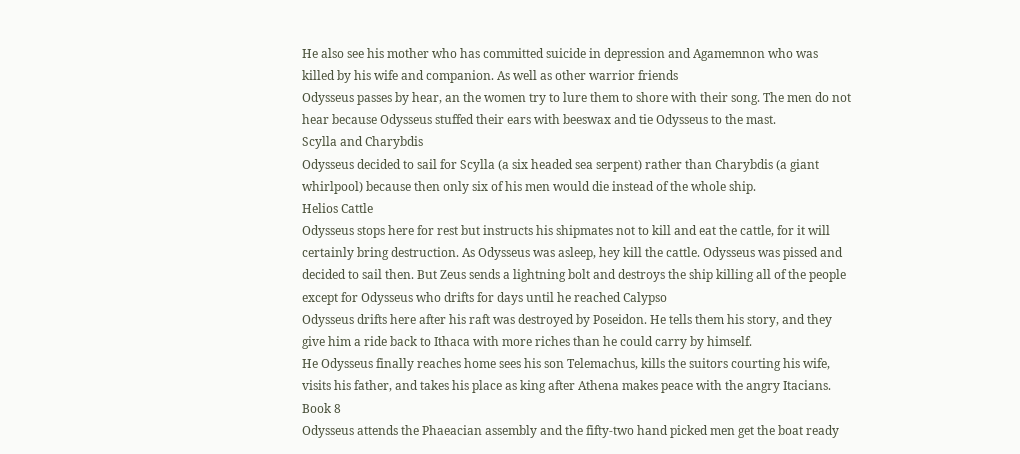He also see his mother who has committed suicide in depression and Agamemnon who was killed by his wife and companion. As well as other warrior friends
Odysseus passes by hear, an the women try to lure them to shore with their song. The men do not hear because Odysseus stuffed their ears with beeswax and tie Odysseus to the mast.
Scylla and Charybdis
Odysseus decided to sail for Scylla (a six headed sea serpent) rather than Charybdis (a giant whirlpool) because then only six of his men would die instead of the whole ship.
Helios Cattle
Odysseus stops here for rest but instructs his shipmates not to kill and eat the cattle, for it will certainly bring destruction. As Odysseus was asleep, hey kill the cattle. Odysseus was pissed and decided to sail then. But Zeus sends a lightning bolt and destroys the ship killing all of the people except for Odysseus who drifts for days until he reached Calypso
Odysseus drifts here after his raft was destroyed by Poseidon. He tells them his story, and they give him a ride back to Ithaca with more riches than he could carry by himself.
He Odysseus finally reaches home sees his son Telemachus, kills the suitors courting his wife, visits his father, and takes his place as king after Athena makes peace with the angry Itacians.
Book 8
Odysseus attends the Phaeacian assembly and the fifty-two hand picked men get the boat ready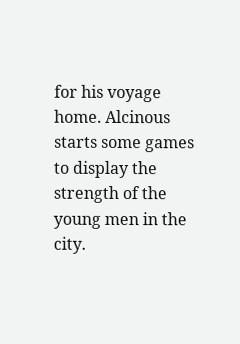for his voyage home. Alcinous starts some games to display the strength of the young men in the city.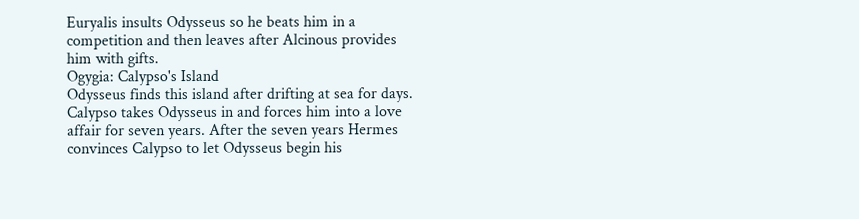Euryalis insults Odysseus so he beats him in a competition and then leaves after Alcinous provides him with gifts.
Ogygia: Calypso's Island
Odysseus finds this island after drifting at sea for days. Calypso takes Odysseus in and forces him into a love affair for seven years. After the seven years Hermes convinces Calypso to let Odysseus begin his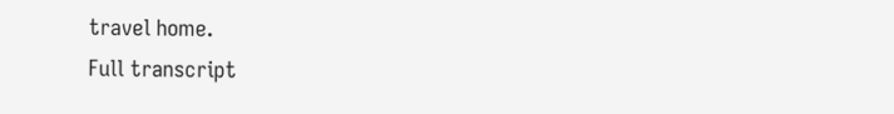travel home.
Full transcript